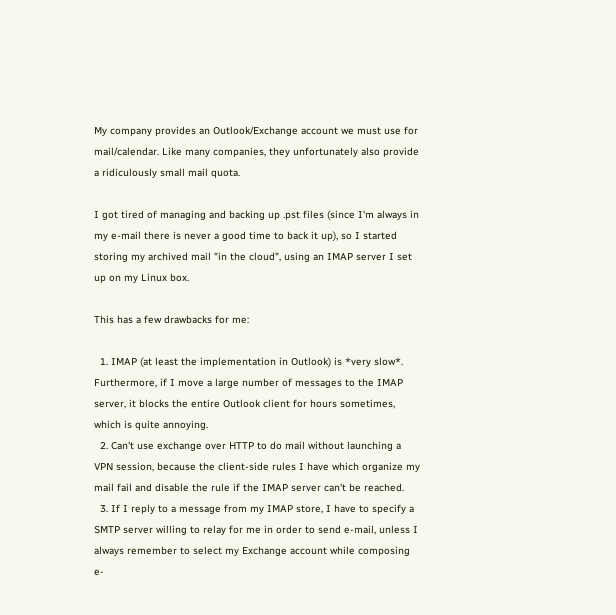My company provides an Outlook/Exchange account we must use for mail/calendar. Like many companies, they unfortunately also provide a ridiculously small mail quota.

I got tired of managing and backing up .pst files (since I'm always in my e-mail there is never a good time to back it up), so I started storing my archived mail "in the cloud", using an IMAP server I set up on my Linux box.

This has a few drawbacks for me:

  1. IMAP (at least the implementation in Outlook) is *very slow*. Furthermore, if I move a large number of messages to the IMAP server, it blocks the entire Outlook client for hours sometimes, which is quite annoying.
  2. Can't use exchange over HTTP to do mail without launching a VPN session, because the client-side rules I have which organize my mail fail and disable the rule if the IMAP server can't be reached.
  3. If I reply to a message from my IMAP store, I have to specify a SMTP server willing to relay for me in order to send e-mail, unless I always remember to select my Exchange account while composing e-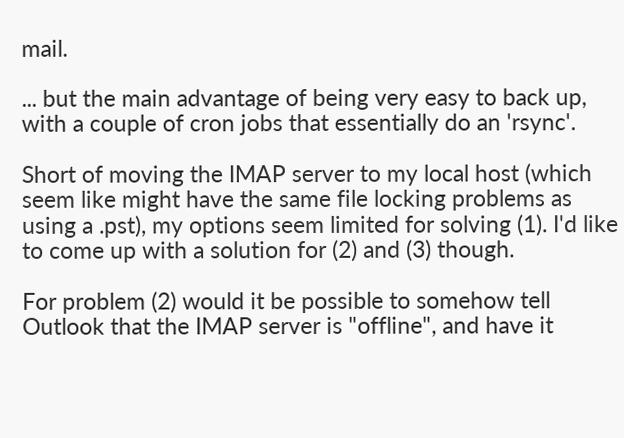mail.

... but the main advantage of being very easy to back up, with a couple of cron jobs that essentially do an 'rsync'.

Short of moving the IMAP server to my local host (which seem like might have the same file locking problems as using a .pst), my options seem limited for solving (1). I'd like to come up with a solution for (2) and (3) though.

For problem (2) would it be possible to somehow tell Outlook that the IMAP server is "offline", and have it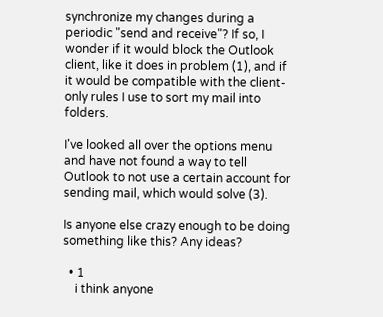synchronize my changes during a periodic "send and receive"? If so, I wonder if it would block the Outlook client, like it does in problem (1), and if it would be compatible with the client-only rules I use to sort my mail into folders.

I've looked all over the options menu and have not found a way to tell Outlook to not use a certain account for sending mail, which would solve (3).

Is anyone else crazy enough to be doing something like this? Any ideas?

  • 1
    i think anyone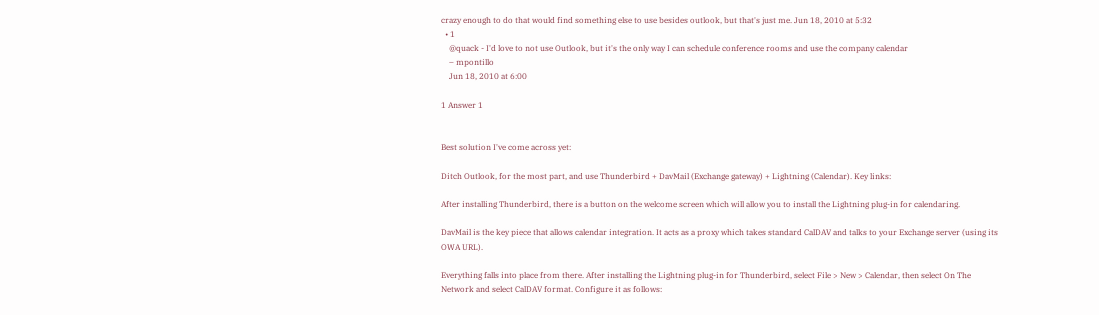crazy enough to do that would find something else to use besides outlook, but that's just me. Jun 18, 2010 at 5:32
  • 1
    @quack - I'd love to not use Outlook, but it's the only way I can schedule conference rooms and use the company calendar
    – mpontillo
    Jun 18, 2010 at 6:00

1 Answer 1


Best solution I've come across yet:

Ditch Outlook, for the most part, and use Thunderbird + DavMail (Exchange gateway) + Lightning (Calendar). Key links:

After installing Thunderbird, there is a button on the welcome screen which will allow you to install the Lightning plug-in for calendaring.

DavMail is the key piece that allows calendar integration. It acts as a proxy which takes standard CalDAV and talks to your Exchange server (using its OWA URL).

Everything falls into place from there. After installing the Lightning plug-in for Thunderbird, select File > New > Calendar, then select On The Network and select CalDAV format. Configure it as follows: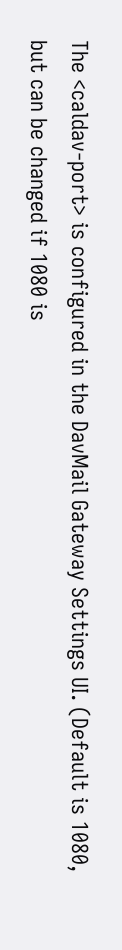The <caldav-port> is configured in the DavMail Gateway Settings UI. (Default is 1080, but can be changed if 1080 is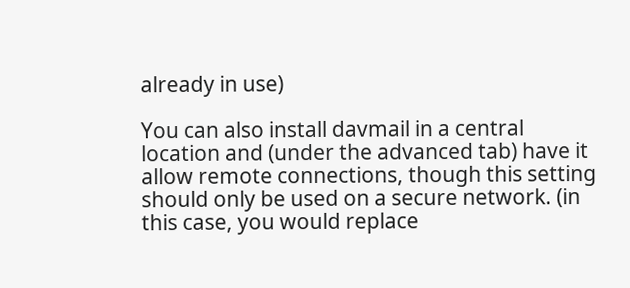already in use)

You can also install davmail in a central location and (under the advanced tab) have it allow remote connections, though this setting should only be used on a secure network. (in this case, you would replace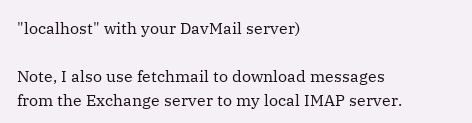"localhost" with your DavMail server)

Note, I also use fetchmail to download messages from the Exchange server to my local IMAP server.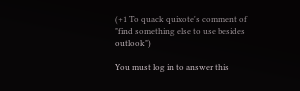(+1 To quack quixote's comment of "find something else to use besides outlook")

You must log in to answer this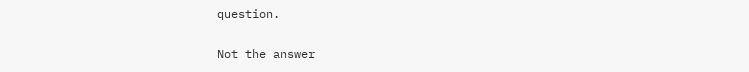question.

Not the answer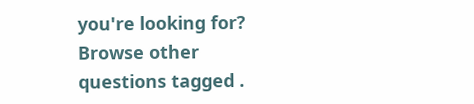you're looking for? Browse other questions tagged .